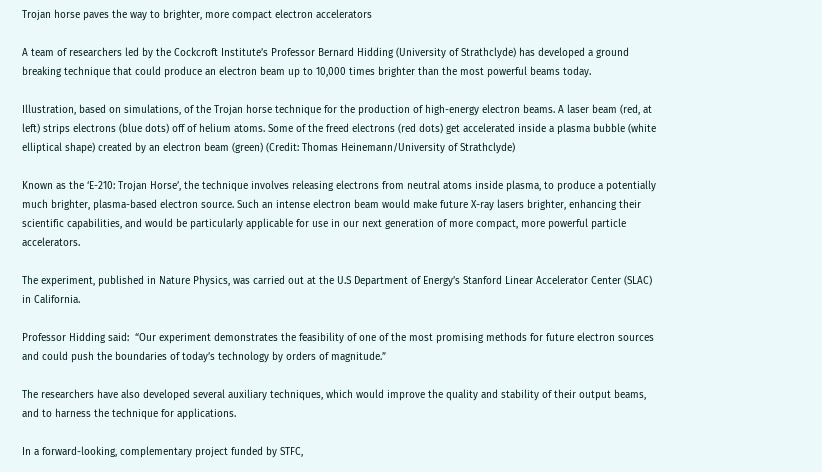Trojan horse paves the way to brighter, more compact electron accelerators

A team of researchers led by the Cockcroft Institute’s Professor Bernard Hidding (University of Strathclyde) has developed a ground breaking technique that could produce an electron beam up to 10,000 times brighter than the most powerful beams today.

Illustration, based on simulations, of the Trojan horse technique for the production of high-energy electron beams. A laser beam (red, at left) strips electrons (blue dots) off of helium atoms. Some of the freed electrons (red dots) get accelerated inside a plasma bubble (white elliptical shape) created by an electron beam (green) (Credit: Thomas Heinemann/University of Strathclyde)

Known as the ‘E-210: Trojan Horse’, the technique involves releasing electrons from neutral atoms inside plasma, to produce a potentially much brighter, plasma-based electron source. Such an intense electron beam would make future X-ray lasers brighter, enhancing their scientific capabilities, and would be particularly applicable for use in our next generation of more compact, more powerful particle accelerators.

The experiment, published in Nature Physics, was carried out at the U.S Department of Energy’s Stanford Linear Accelerator Center (SLAC) in California.

Professor Hidding said:  “Our experiment demonstrates the feasibility of one of the most promising methods for future electron sources and could push the boundaries of today’s technology by orders of magnitude.”

The researchers have also developed several auxiliary techniques, which would improve the quality and stability of their output beams, and to harness the technique for applications.

In a forward-looking, complementary project funded by STFC,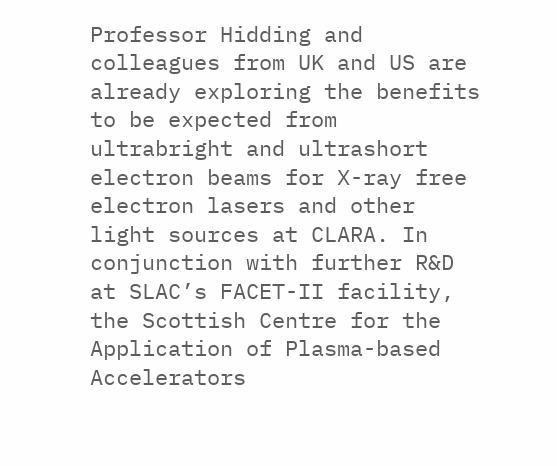Professor Hidding and colleagues from UK and US are already exploring the benefits to be expected from ultrabright and ultrashort electron beams for X-ray free electron lasers and other light sources at CLARA. In conjunction with further R&D at SLAC’s FACET-II facility, the Scottish Centre for the Application of Plasma-based Accelerators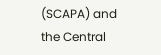(SCAPA) and the Central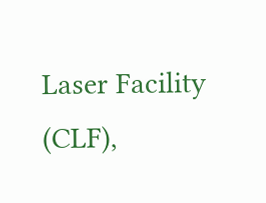Laser Facility (CLF),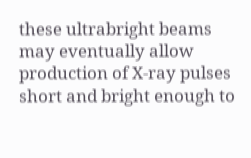these ultrabright beams may eventually allow production of X-ray pulses short and bright enough to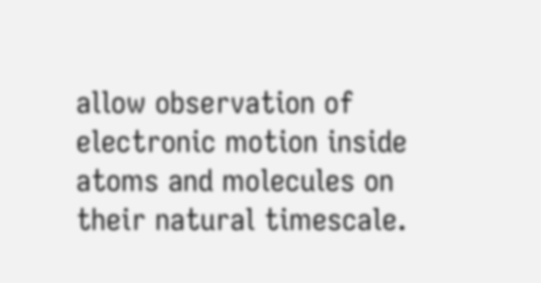allow observation of electronic motion inside atoms and molecules on their natural timescale.